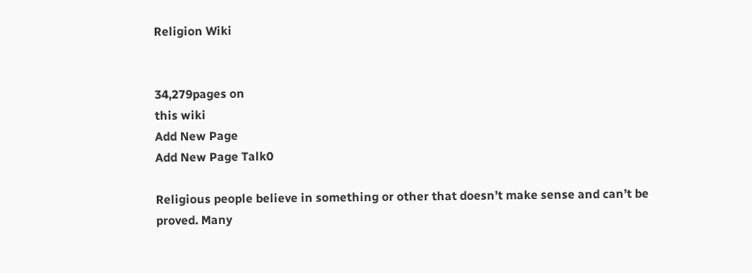Religion Wiki


34,279pages on
this wiki
Add New Page
Add New Page Talk0

Religious people believe in something or other that doesn’t make sense and can’t be proved. Many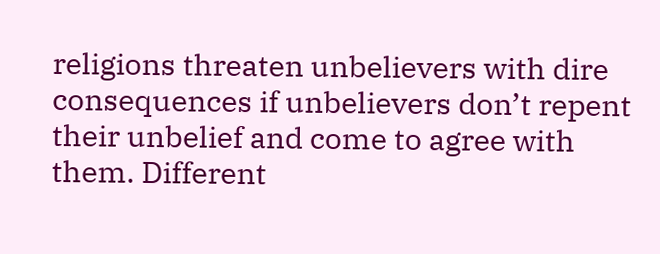religions threaten unbelievers with dire consequences if unbelievers don’t repent their unbelief and come to agree with them. Different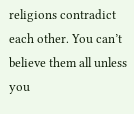religions contradict each other. You can’t believe them all unless you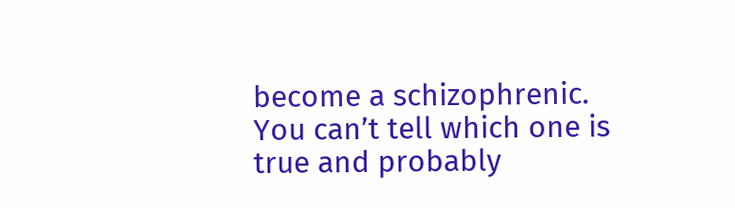become a schizophrenic. You can’t tell which one is true and probably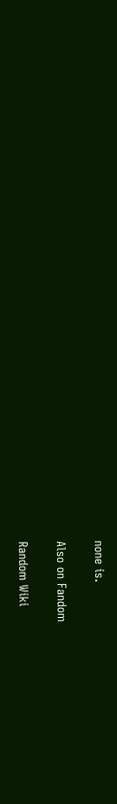none is.

Also on Fandom

Random Wiki